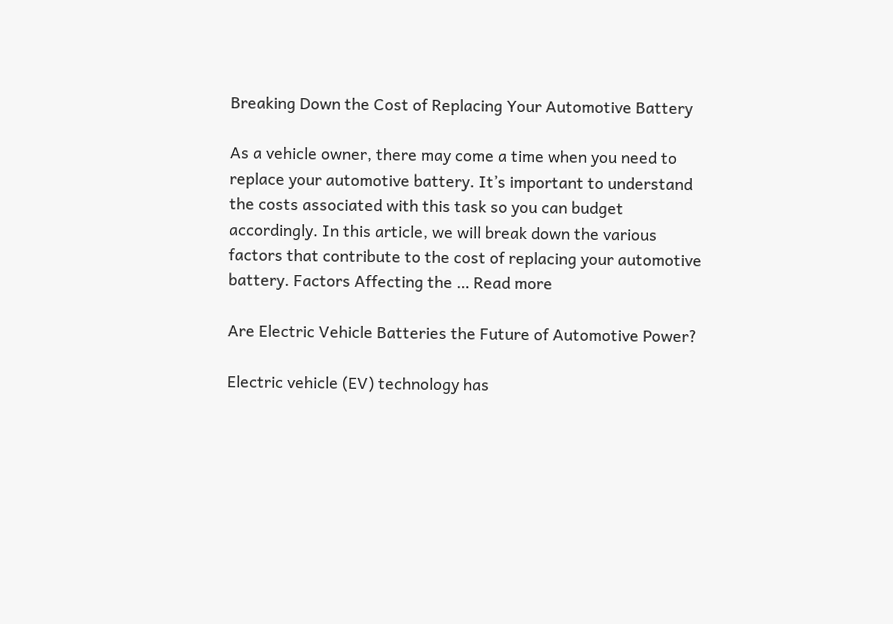Breaking Down the Cost of Replacing Your Automotive Battery

As a vehicle owner, there may come a time when you need to replace your automotive battery. It’s important to understand the costs associated with this task so you can budget accordingly. In this article, we will break down the various factors that contribute to the cost of replacing your automotive battery. Factors Affecting the … Read more

Are Electric Vehicle Batteries the Future of Automotive Power?

Electric vehicle (EV) technology has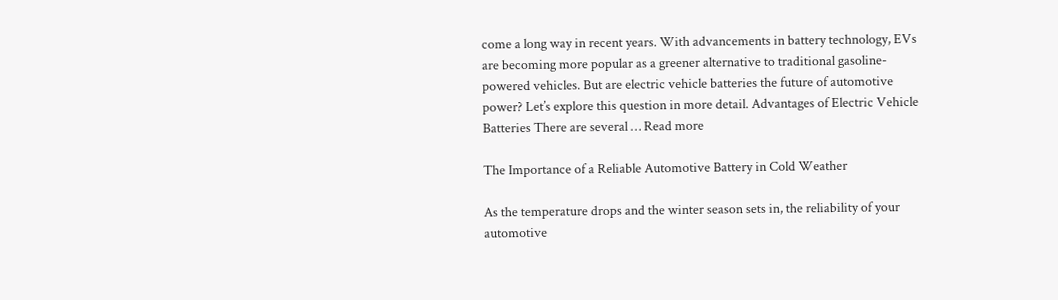come a long way in recent years. With advancements in battery technology, EVs are becoming more popular as a greener alternative to traditional gasoline-powered vehicles. But are electric vehicle batteries the future of automotive power? Let’s explore this question in more detail. Advantages of Electric Vehicle Batteries There are several … Read more

The Importance of a Reliable Automotive Battery in Cold Weather

As the temperature drops and the winter season sets in, the reliability of your automotive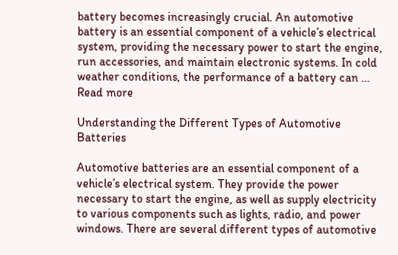battery becomes increasingly crucial. An automotive battery is an essential component of a vehicle’s electrical system, providing the necessary power to start the engine, run accessories, and maintain electronic systems. In cold weather conditions, the performance of a battery can … Read more

Understanding the Different Types of Automotive Batteries

Automotive batteries are an essential component of a vehicle’s electrical system. They provide the power necessary to start the engine, as well as supply electricity to various components such as lights, radio, and power windows. There are several different types of automotive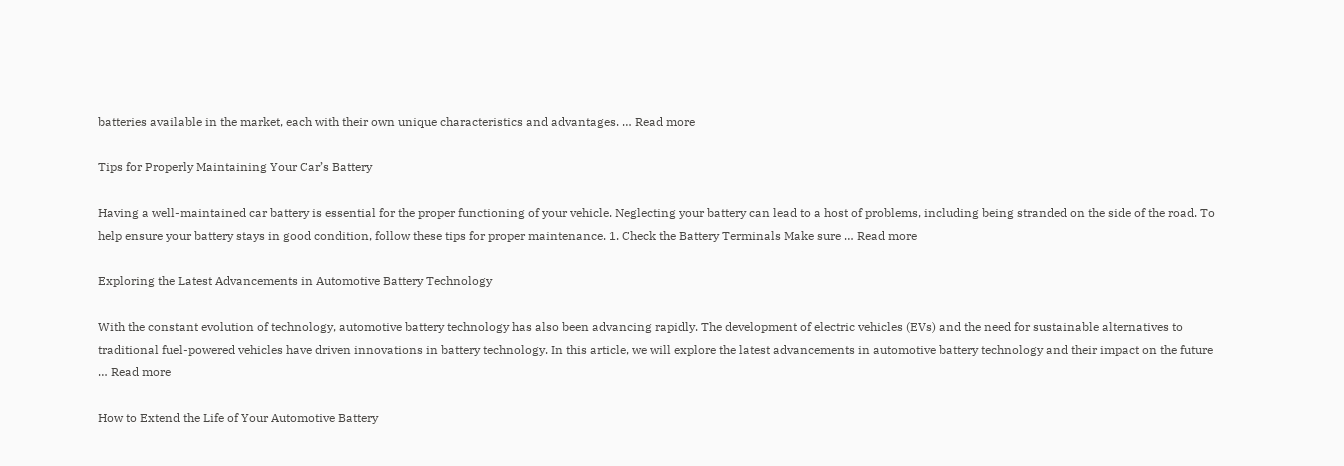batteries available in the market, each with their own unique characteristics and advantages. … Read more

Tips for Properly Maintaining Your Car’s Battery

Having a well-maintained car battery is essential for the proper functioning of your vehicle. Neglecting your battery can lead to a host of problems, including being stranded on the side of the road. To help ensure your battery stays in good condition, follow these tips for proper maintenance. 1. Check the Battery Terminals Make sure … Read more

Exploring the Latest Advancements in Automotive Battery Technology

With the constant evolution of technology, automotive battery technology has also been advancing rapidly. The development of electric vehicles (EVs) and the need for sustainable alternatives to traditional fuel-powered vehicles have driven innovations in battery technology. In this article, we will explore the latest advancements in automotive battery technology and their impact on the future … Read more

How to Extend the Life of Your Automotive Battery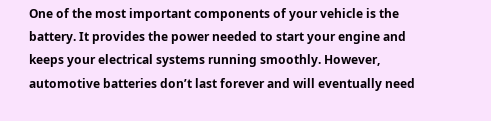One of the most important components of your vehicle is the battery. It provides the power needed to start your engine and keeps your electrical systems running smoothly. However, automotive batteries don’t last forever and will eventually need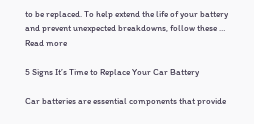to be replaced. To help extend the life of your battery and prevent unexpected breakdowns, follow these … Read more

5 Signs It’s Time to Replace Your Car Battery

Car batteries are essential components that provide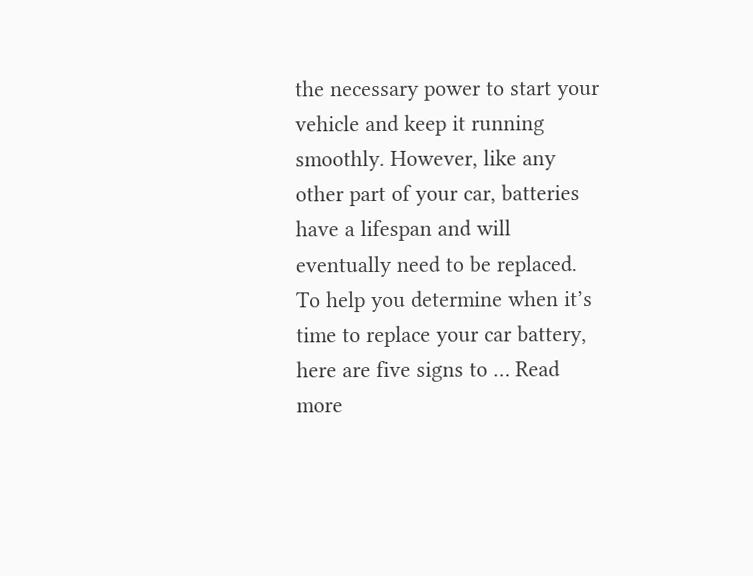the necessary power to start your vehicle and keep it running smoothly. However, like any other part of your car, batteries have a lifespan and will eventually need to be replaced. To help you determine when it’s time to replace your car battery, here are five signs to … Read more